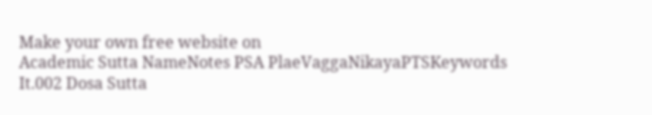Make your own free website on
Academic Sutta NameNotes PSA PlaeVaggaNikayaPTSKeywords
It.002 Dosa Sutta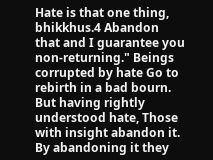Hate is that one thing, bhikkhus.4 Abandon that and I guarantee you non-returning." Beings corrupted by hate Go to rebirth in a bad bourn. But having rightly understood hate, Those with insight abandon it. By abandoning it they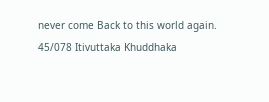never come Back to this world again. 45/078 Itivuttaka Khuddhaka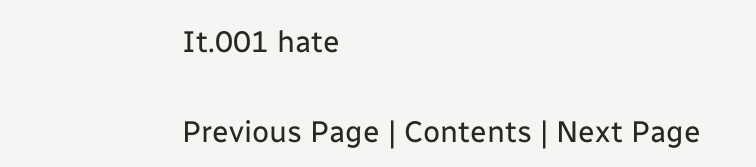It.001 hate

Previous Page | Contents | Next Page